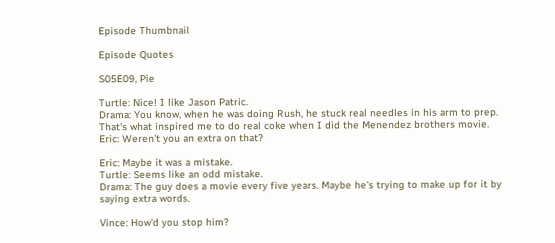Episode Thumbnail

Episode Quotes

S05E09, Pie

Turtle: Nice! I like Jason Patric.
Drama: You know, when he was doing Rush, he stuck real needles in his arm to prep. That's what inspired me to do real coke when I did the Menendez brothers movie.
Eric: Weren't you an extra on that?

Eric: Maybe it was a mistake.
Turtle: Seems like an odd mistake.
Drama: The guy does a movie every five years. Maybe he's trying to make up for it by saying extra words.

Vince: How'd you stop him?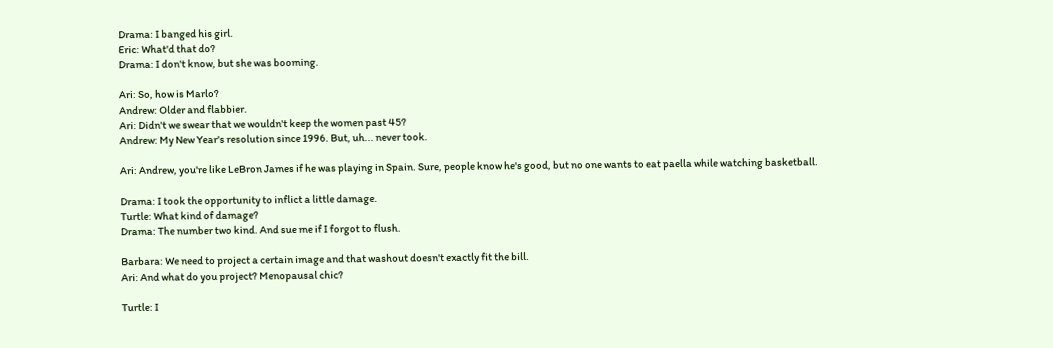Drama: I banged his girl.
Eric: What'd that do?
Drama: I don't know, but she was booming.

Ari: So, how is Marlo?
Andrew: Older and flabbier.
Ari: Didn't we swear that we wouldn't keep the women past 45?
Andrew: My New Year's resolution since 1996. But, uh... never took.

Ari: Andrew, you're like LeBron James if he was playing in Spain. Sure, people know he's good, but no one wants to eat paella while watching basketball.

Drama: I took the opportunity to inflict a little damage.
Turtle: What kind of damage?
Drama: The number two kind. And sue me if I forgot to flush.

Barbara: We need to project a certain image and that washout doesn't exactly fit the bill.
Ari: And what do you project? Menopausal chic?

Turtle: I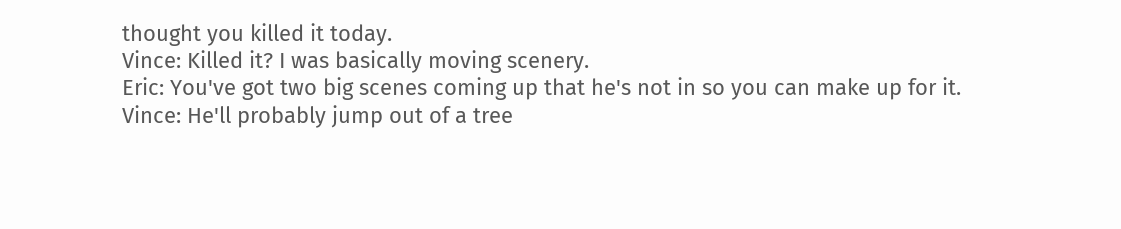thought you killed it today.
Vince: Killed it? I was basically moving scenery.
Eric: You've got two big scenes coming up that he's not in so you can make up for it.
Vince: He'll probably jump out of a tree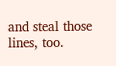and steal those lines, too.